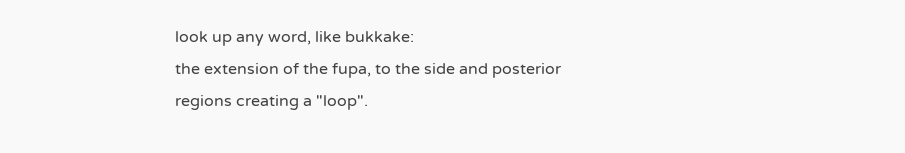look up any word, like bukkake:
the extension of the fupa, to the side and posterior regions creating a "loop".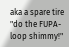aka a spare tire
"do the FUPA-loop shimmy!"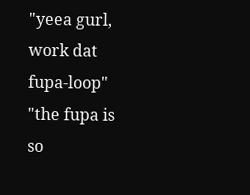"yeea gurl, work dat fupa-loop"
"the fupa is so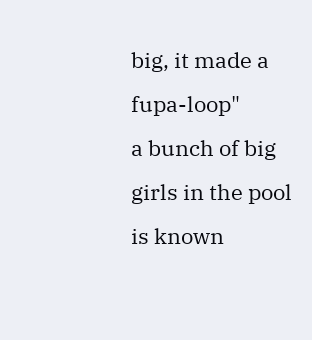big, it made a fupa-loop"
a bunch of big girls in the pool is known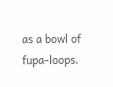as a bowl of fupa-loops.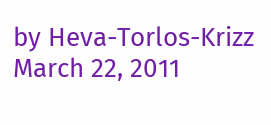by Heva-Torlos-Krizz March 22, 2011